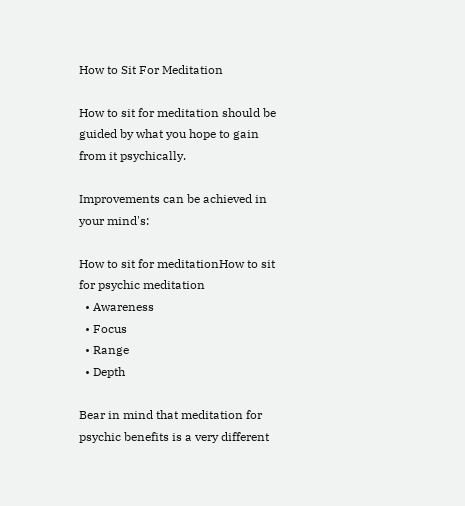How to Sit For Meditation

How to sit for meditation should be guided by what you hope to gain from it psychically.

Improvements can be achieved in your mind's:

How to sit for meditationHow to sit for psychic meditation
  • Awareness
  • Focus
  • Range
  • Depth

Bear in mind that meditation for psychic benefits is a very different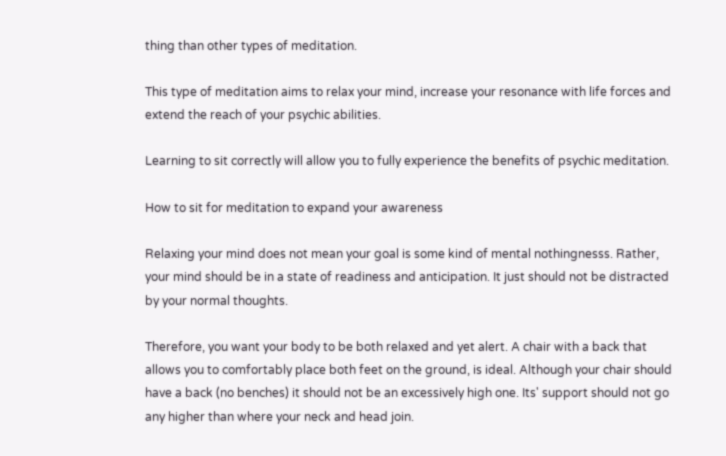thing than other types of meditation.

This type of meditation aims to relax your mind, increase your resonance with life forces and extend the reach of your psychic abilities.

Learning to sit correctly will allow you to fully experience the benefits of psychic meditation.

How to sit for meditation to expand your awareness

Relaxing your mind does not mean your goal is some kind of mental nothingnesss. Rather, your mind should be in a state of readiness and anticipation. It just should not be distracted by your normal thoughts.

Therefore, you want your body to be both relaxed and yet alert. A chair with a back that allows you to comfortably place both feet on the ground, is ideal. Although your chair should have a back (no benches) it should not be an excessively high one. Its' support should not go any higher than where your neck and head join.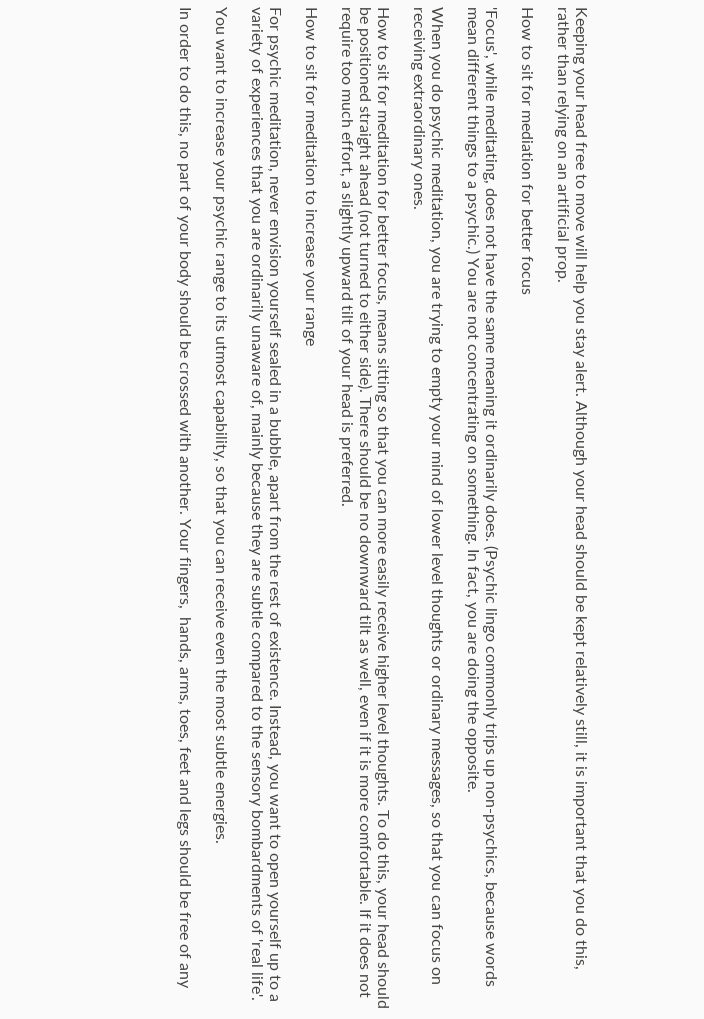Keeping your head free to move will help you stay alert. Although your head should be kept relatively still, it is important that you do this, rather than relying on an artificial prop.

How to sit for mediation for better focus

'Focus', while meditating, does not have the same meaning it ordinarily does. (Psychic lingo commonly trips up non-psychics, because words mean different things to a psychic.) You are not concentrating on something. In fact, you are doing the opposite.

When you do psychic meditation, you are trying to empty your mind of lower level thoughts or ordinary messages, so that you can focus on receiving extraordinary ones.

How to sit for meditation for better focus, means sitting so that you can more easily receive higher level thoughts. To do this, your head should be positioned straight ahead (not turned to either side). There should be no downward tilt as well, even if it is more comfortable. If it does not require too much effort, a slightly upward tilt of your head is preferred.

How to sit for meditation to increase your range

For psychic meditation, never envision yourself sealed in a bubble, apart from the rest of existence. Instead, you want to open yourself up to a variety of experiences that you are ordinarily unaware of, mainly because they are subtle compared to the sensory bombardments of 'real life'.

You want to increase your psychic range to its utmost capability, so that you can receive even the most subtle energies.

In order to do this, no part of your body should be crossed with another. Your fingers,  hands, arms, toes, feet and legs should be free of any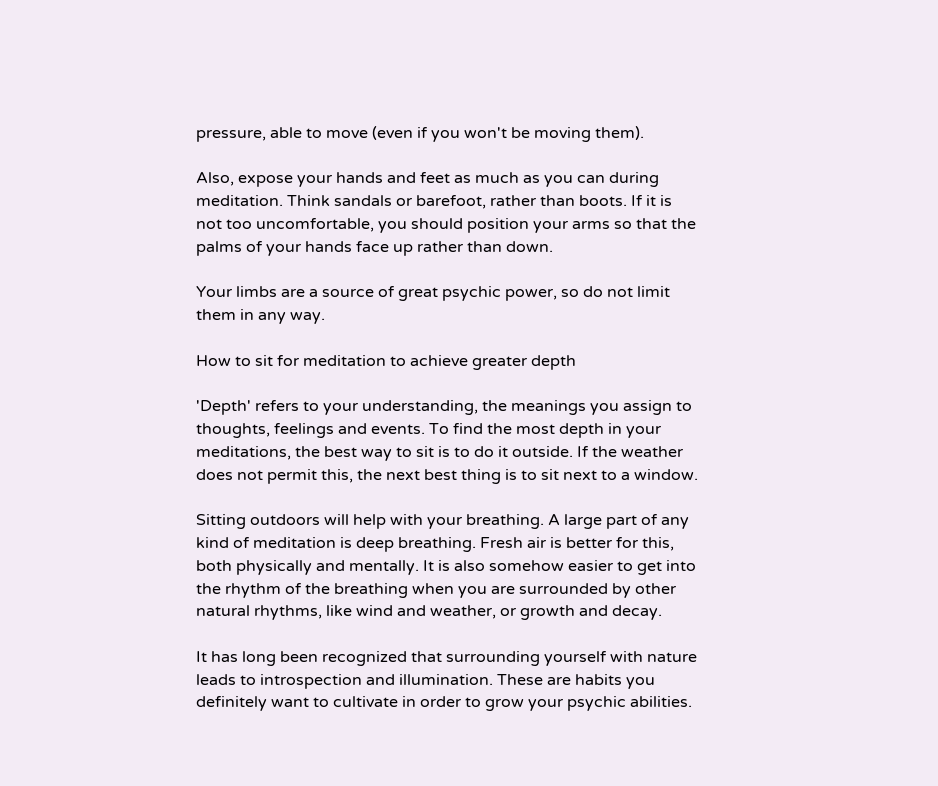pressure, able to move (even if you won't be moving them).

Also, expose your hands and feet as much as you can during meditation. Think sandals or barefoot, rather than boots. If it is not too uncomfortable, you should position your arms so that the palms of your hands face up rather than down.

Your limbs are a source of great psychic power, so do not limit them in any way.

How to sit for meditation to achieve greater depth

'Depth' refers to your understanding, the meanings you assign to thoughts, feelings and events. To find the most depth in your meditations, the best way to sit is to do it outside. If the weather does not permit this, the next best thing is to sit next to a window.

Sitting outdoors will help with your breathing. A large part of any kind of meditation is deep breathing. Fresh air is better for this, both physically and mentally. It is also somehow easier to get into the rhythm of the breathing when you are surrounded by other natural rhythms, like wind and weather, or growth and decay.

It has long been recognized that surrounding yourself with nature leads to introspection and illumination. These are habits you definitely want to cultivate in order to grow your psychic abilities.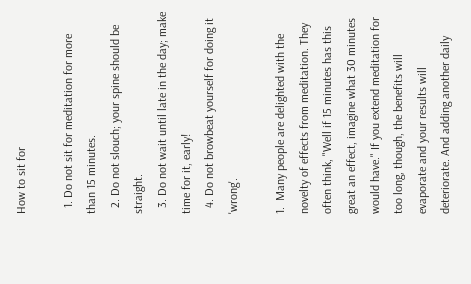How to sit for

  1. Do not sit for meditation for more than 15 minutes.
  2. Do not slouch; your spine should be straight.
  3. Do not wait until late in the day; make time for it, early!
  4. Do not browbeat yourself for doing it 'wrong'.

1.  Many people are delighted with the novelty of effects from meditation. They often think, "Well if 15 minutes has this great an effect, imagine what 30 minutes would have." If you extend meditation for too long, though, the benefits will evaporate and your results will deteriorate. And adding another daily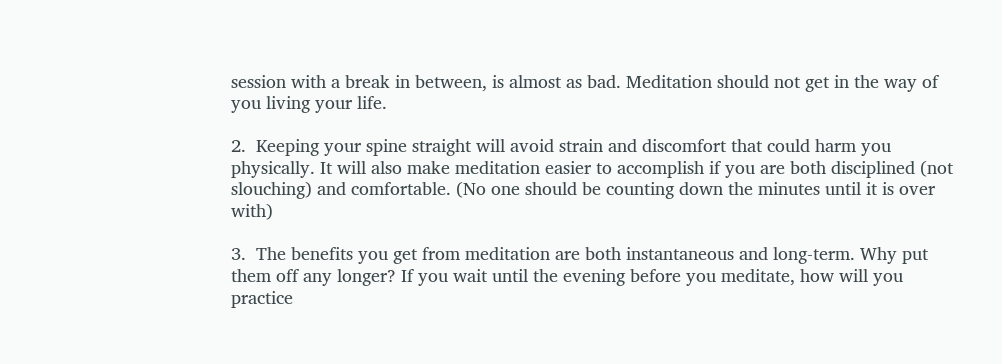session with a break in between, is almost as bad. Meditation should not get in the way of you living your life.

2.  Keeping your spine straight will avoid strain and discomfort that could harm you physically. It will also make meditation easier to accomplish if you are both disciplined (not slouching) and comfortable. (No one should be counting down the minutes until it is over with)

3.  The benefits you get from meditation are both instantaneous and long-term. Why put them off any longer? If you wait until the evening before you meditate, how will you practice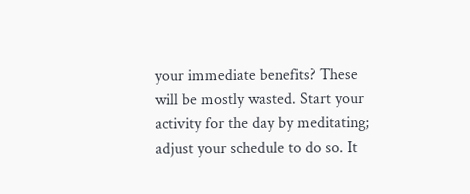your immediate benefits? These will be mostly wasted. Start your activity for the day by meditating; adjust your schedule to do so. It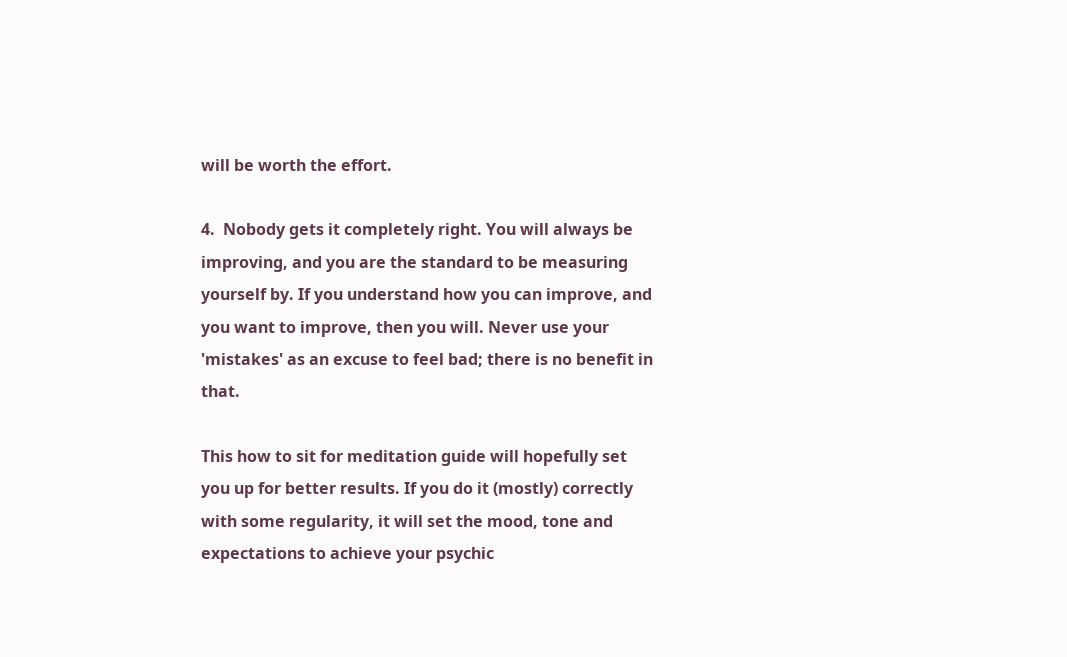will be worth the effort.

4.  Nobody gets it completely right. You will always be improving, and you are the standard to be measuring yourself by. If you understand how you can improve, and you want to improve, then you will. Never use your 'mistakes' as an excuse to feel bad; there is no benefit in that.

This how to sit for meditation guide will hopefully set you up for better results. If you do it (mostly) correctly with some regularity, it will set the mood, tone and expectations to achieve your psychic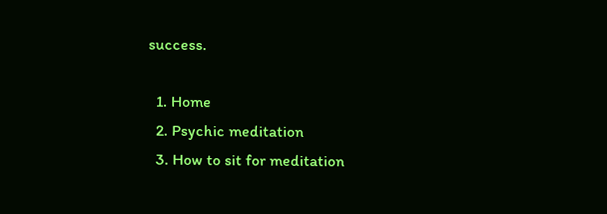success.

  1. Home
  2. Psychic meditation
  3. How to sit for meditation